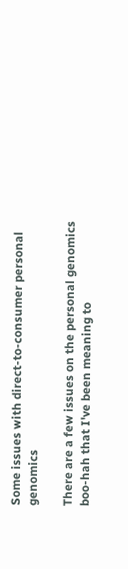Some issues with direct-to-consumer personal genomics

There are a few issues on the personal genomics boo-hah that I've been meaning to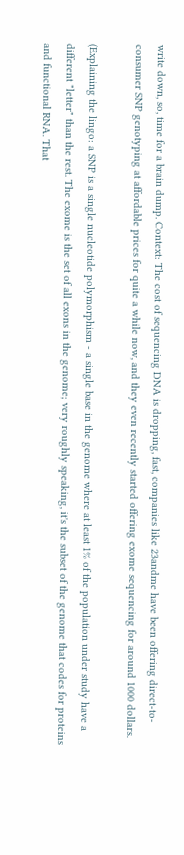write down, so, time for a brain dump. Context: The cost of sequencing DNA is dropping, fast, companies like 23andme have been offering direct-to-consumer SNP genotyping at affordable prices for quite a while now, and they even recently started offering exome sequencing for around 1000 dollars.

(Explaining the lingo: a SNP is a single nucleotide polymorphism - a single base in the genome where at least 1% of the population under study have a different "letter" than the rest. The exome is the set of all exons in the genome; very roughly speaking, it's the subset of the genome that codes for proteins and functional RNA. That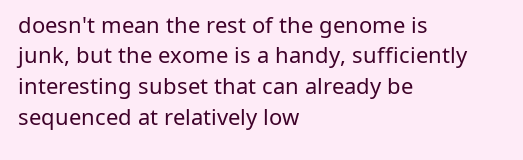doesn't mean the rest of the genome is junk, but the exome is a handy, sufficiently interesting subset that can already be sequenced at relatively low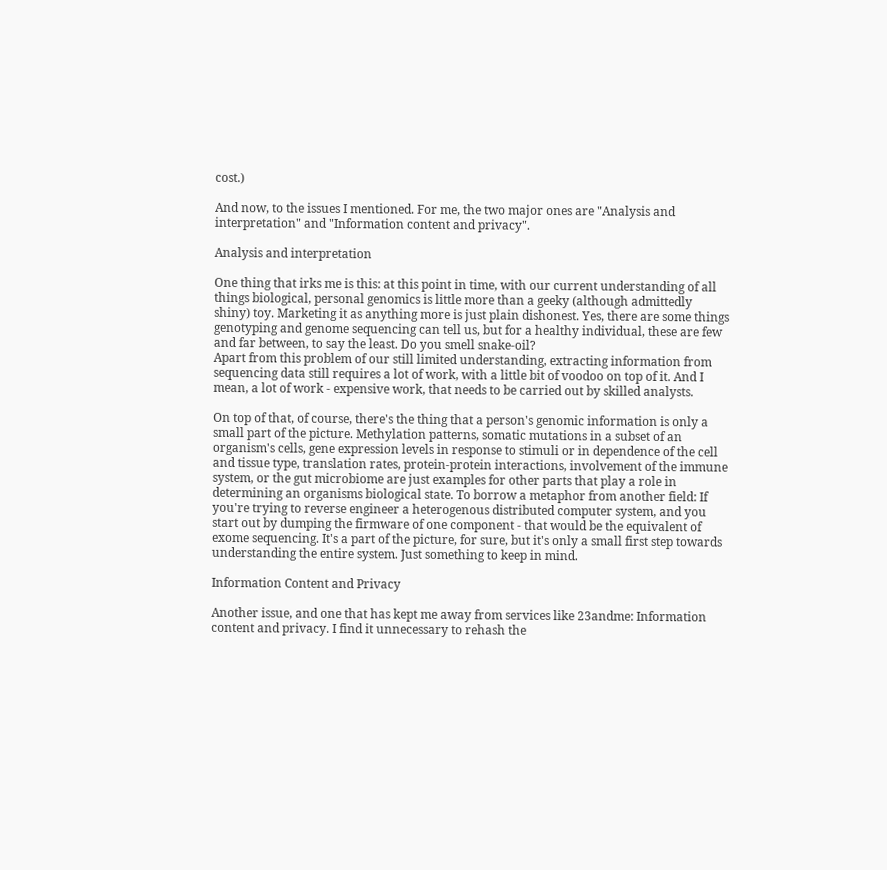cost.)

And now, to the issues I mentioned. For me, the two major ones are "Analysis and interpretation" and "Information content and privacy".

Analysis and interpretation

One thing that irks me is this: at this point in time, with our current understanding of all things biological, personal genomics is little more than a geeky (although admittedly shiny) toy. Marketing it as anything more is just plain dishonest. Yes, there are some things genotyping and genome sequencing can tell us, but for a healthy individual, these are few and far between, to say the least. Do you smell snake-oil?
Apart from this problem of our still limited understanding, extracting information from sequencing data still requires a lot of work, with a little bit of voodoo on top of it. And I mean, a lot of work - expensive work, that needs to be carried out by skilled analysts.

On top of that, of course, there's the thing that a person's genomic information is only a small part of the picture. Methylation patterns, somatic mutations in a subset of an organism's cells, gene expression levels in response to stimuli or in dependence of the cell and tissue type, translation rates, protein-protein interactions, involvement of the immune system, or the gut microbiome are just examples for other parts that play a role in determining an organisms biological state. To borrow a metaphor from another field: If you're trying to reverse engineer a heterogenous distributed computer system, and you start out by dumping the firmware of one component - that would be the equivalent of exome sequencing. It's a part of the picture, for sure, but it's only a small first step towards understanding the entire system. Just something to keep in mind.

Information Content and Privacy

Another issue, and one that has kept me away from services like 23andme: Information content and privacy. I find it unnecessary to rehash the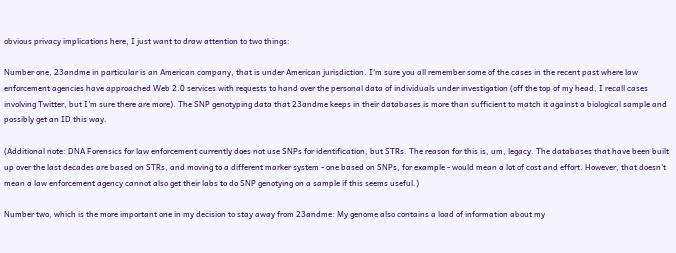obvious privacy implications here, I just want to draw attention to two things:

Number one, 23andme in particular is an American company, that is under American jurisdiction. I'm sure you all remember some of the cases in the recent past where law enforcement agencies have approached Web 2.0 services with requests to hand over the personal data of individuals under investigation (off the top of my head, I recall cases involving Twitter, but I'm sure there are more). The SNP genotyping data that 23andme keeps in their databases is more than sufficient to match it against a biological sample and possibly get an ID this way.

(Additional note: DNA Forensics for law enforcement currently does not use SNPs for identification, but STRs. The reason for this is, um, legacy. The databases that have been built up over the last decades are based on STRs, and moving to a different marker system - one based on SNPs, for example - would mean a lot of cost and effort. However, that doesn't mean a law enforcement agency cannot also get their labs to do SNP genotying on a sample if this seems useful.)

Number two, which is the more important one in my decision to stay away from 23andme: My genome also contains a load of information about my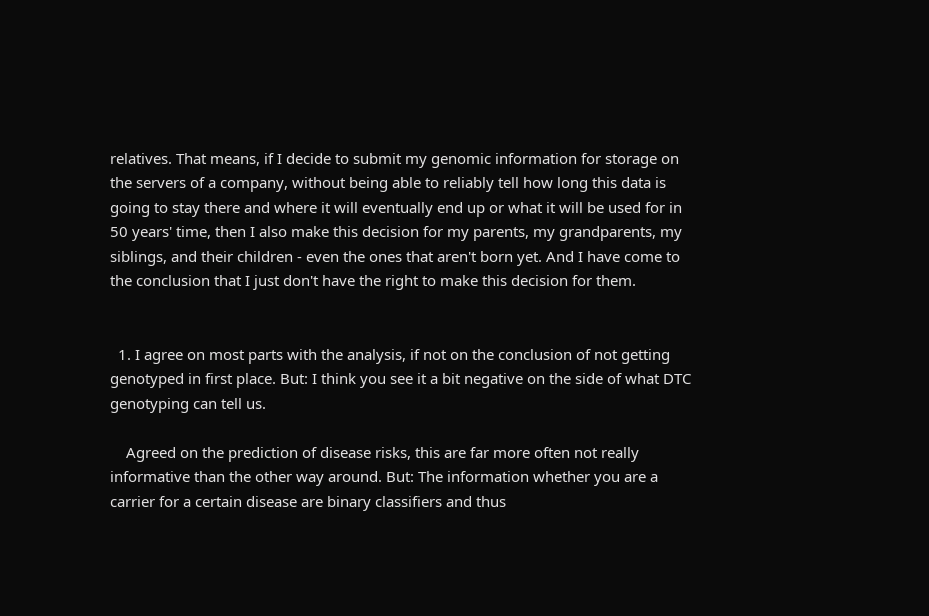relatives. That means, if I decide to submit my genomic information for storage on the servers of a company, without being able to reliably tell how long this data is going to stay there and where it will eventually end up or what it will be used for in 50 years' time, then I also make this decision for my parents, my grandparents, my siblings, and their children - even the ones that aren't born yet. And I have come to the conclusion that I just don't have the right to make this decision for them.


  1. I agree on most parts with the analysis, if not on the conclusion of not getting genotyped in first place. But: I think you see it a bit negative on the side of what DTC genotyping can tell us.

    Agreed on the prediction of disease risks, this are far more often not really informative than the other way around. But: The information whether you are a carrier for a certain disease are binary classifiers and thus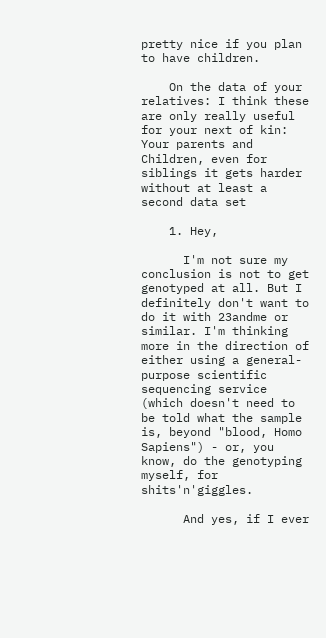pretty nice if you plan to have children.

    On the data of your relatives: I think these are only really useful for your next of kin: Your parents and Children, even for siblings it gets harder without at least a second data set

    1. Hey,

      I'm not sure my conclusion is not to get genotyped at all. But I definitely don't want to do it with 23andme or similar. I'm thinking more in the direction of either using a general-purpose scientific sequencing service (which doesn't need to be told what the sample is, beyond "blood, Homo Sapiens") - or, you know, do the genotyping myself, for shits'n'giggles.

      And yes, if I ever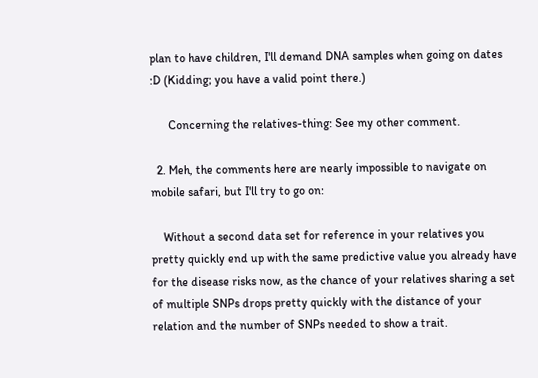plan to have children, I'll demand DNA samples when going on dates :D (Kidding; you have a valid point there.)

      Concerning the relatives-thing: See my other comment.

  2. Meh, the comments here are nearly impossible to navigate on mobile safari, but I'll try to go on:

    Without a second data set for reference in your relatives you pretty quickly end up with the same predictive value you already have for the disease risks now, as the chance of your relatives sharing a set of multiple SNPs drops pretty quickly with the distance of your relation and the number of SNPs needed to show a trait.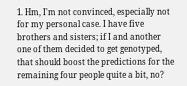1. Hm, I'm not convinced, especially not for my personal case. I have five brothers and sisters; if I and another one of them decided to get genotyped, that should boost the predictions for the remaining four people quite a bit, no?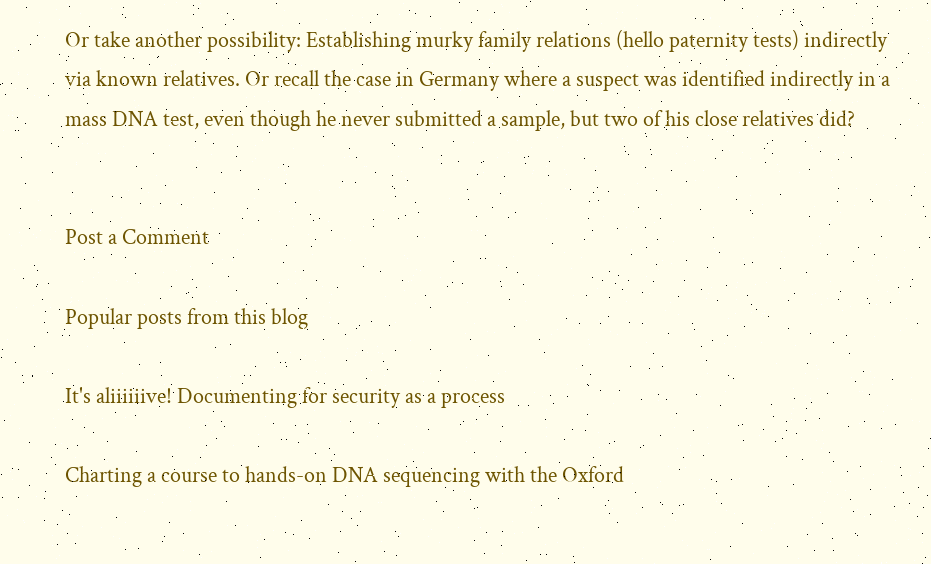Or take another possibility: Establishing murky family relations (hello paternity tests) indirectly via known relatives. Or recall the case in Germany where a suspect was identified indirectly in a mass DNA test, even though he never submitted a sample, but two of his close relatives did?


Post a Comment

Popular posts from this blog

It's aliiiiiive! Documenting for security as a process

Charting a course to hands-on DNA sequencing with the Oxford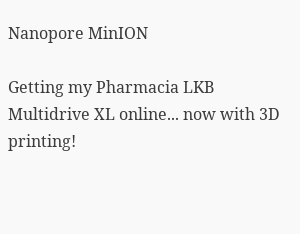Nanopore MinION

Getting my Pharmacia LKB Multidrive XL online... now with 3D printing!